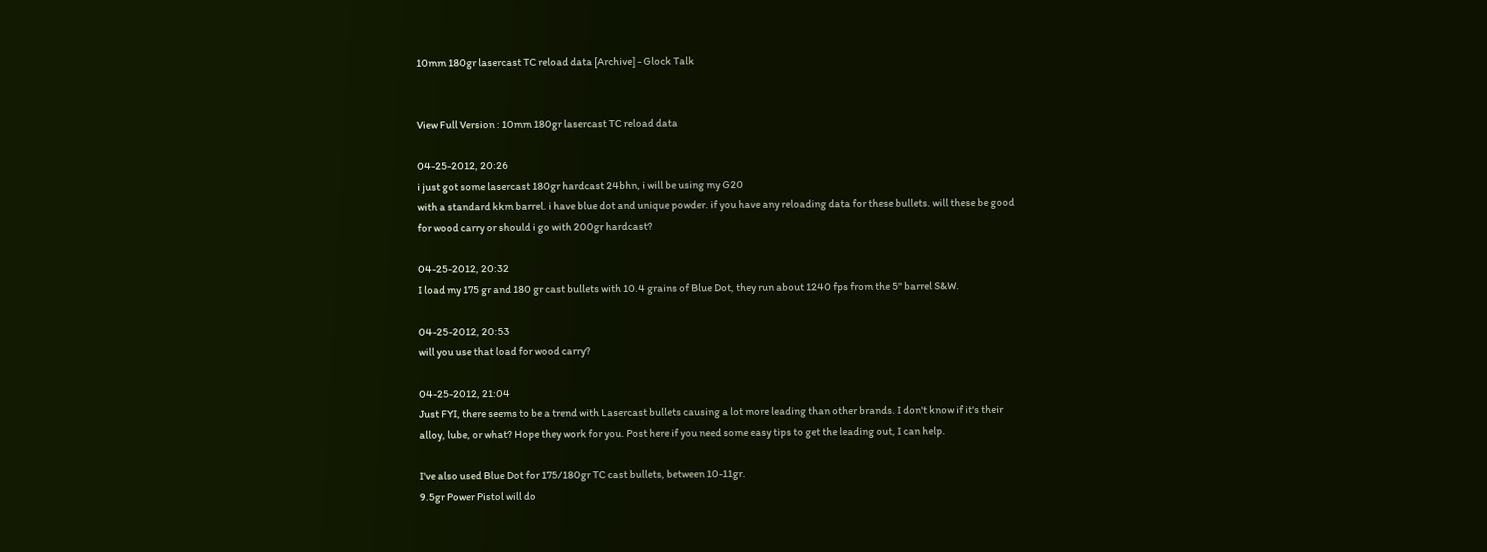10mm 180gr lasercast TC reload data [Archive] - Glock Talk


View Full Version : 10mm 180gr lasercast TC reload data

04-25-2012, 20:26
i just got some lasercast 180gr hardcast 24bhn, i will be using my G20
with a standard kkm barrel. i have blue dot and unique powder. if you have any reloading data for these bullets. will these be good for wood carry or should i go with 200gr hardcast?

04-25-2012, 20:32
I load my 175 gr and 180 gr cast bullets with 10.4 grains of Blue Dot, they run about 1240 fps from the 5" barrel S&W.

04-25-2012, 20:53
will you use that load for wood carry?

04-25-2012, 21:04
Just FYI, there seems to be a trend with Lasercast bullets causing a lot more leading than other brands. I don't know if it's their alloy, lube, or what? Hope they work for you. Post here if you need some easy tips to get the leading out, I can help.

I've also used Blue Dot for 175/180gr TC cast bullets, between 10-11gr.
9.5gr Power Pistol will do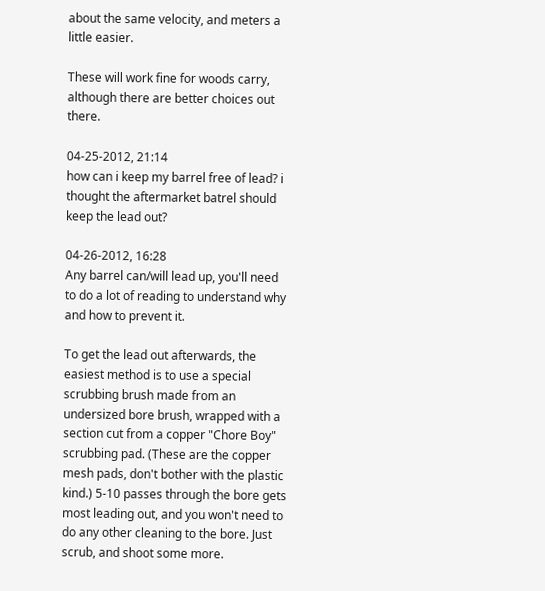about the same velocity, and meters a little easier.

These will work fine for woods carry, although there are better choices out there.

04-25-2012, 21:14
how can i keep my barrel free of lead? i thought the aftermarket batrel should keep the lead out?

04-26-2012, 16:28
Any barrel can/will lead up, you'll need to do a lot of reading to understand why and how to prevent it.

To get the lead out afterwards, the easiest method is to use a special scrubbing brush made from an undersized bore brush, wrapped with a section cut from a copper "Chore Boy" scrubbing pad. (These are the copper mesh pads, don't bother with the plastic kind.) 5-10 passes through the bore gets most leading out, and you won't need to do any other cleaning to the bore. Just scrub, and shoot some more.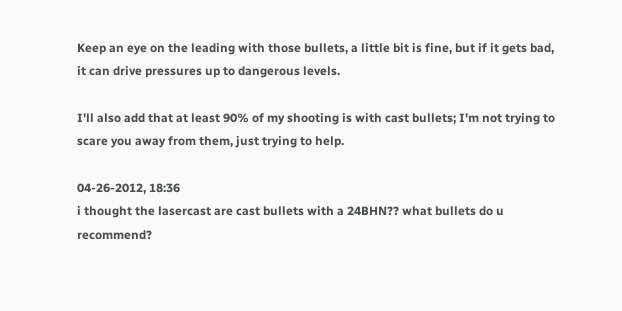Keep an eye on the leading with those bullets, a little bit is fine, but if it gets bad, it can drive pressures up to dangerous levels.

I'll also add that at least 90% of my shooting is with cast bullets; I'm not trying to scare you away from them, just trying to help.

04-26-2012, 18:36
i thought the lasercast are cast bullets with a 24BHN?? what bullets do u recommend?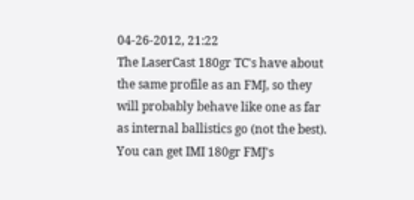04-26-2012, 21:22
The LaserCast 180gr TC's have about the same profile as an FMJ, so they will probably behave like one as far as internal ballistics go (not the best). You can get IMI 180gr FMJ's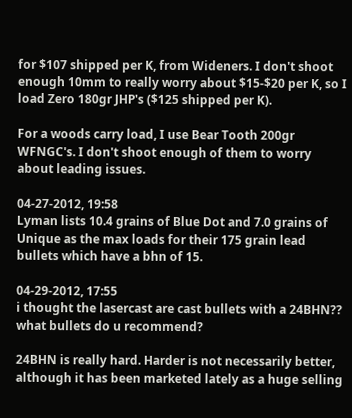for $107 shipped per K, from Wideners. I don't shoot enough 10mm to really worry about $15-$20 per K, so I load Zero 180gr JHP's ($125 shipped per K).

For a woods carry load, I use Bear Tooth 200gr WFNGC's. I don't shoot enough of them to worry about leading issues.

04-27-2012, 19:58
Lyman lists 10.4 grains of Blue Dot and 7.0 grains of Unique as the max loads for their 175 grain lead bullets which have a bhn of 15.

04-29-2012, 17:55
i thought the lasercast are cast bullets with a 24BHN?? what bullets do u recommend?

24BHN is really hard. Harder is not necessarily better, although it has been marketed lately as a huge selling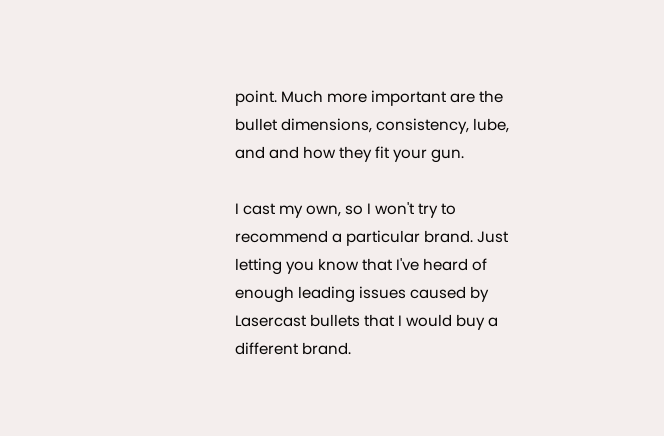point. Much more important are the bullet dimensions, consistency, lube, and and how they fit your gun.

I cast my own, so I won't try to recommend a particular brand. Just letting you know that I've heard of enough leading issues caused by Lasercast bullets that I would buy a different brand.